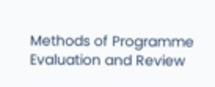Methods of Programme Evaluation and Review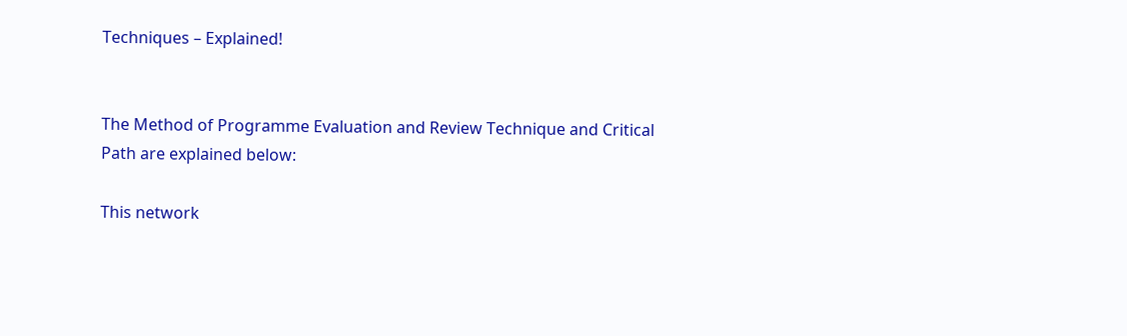Techniques – Explained!


The Method of Programme Evaluation and Review Technique and Critical Path are explained below:

This network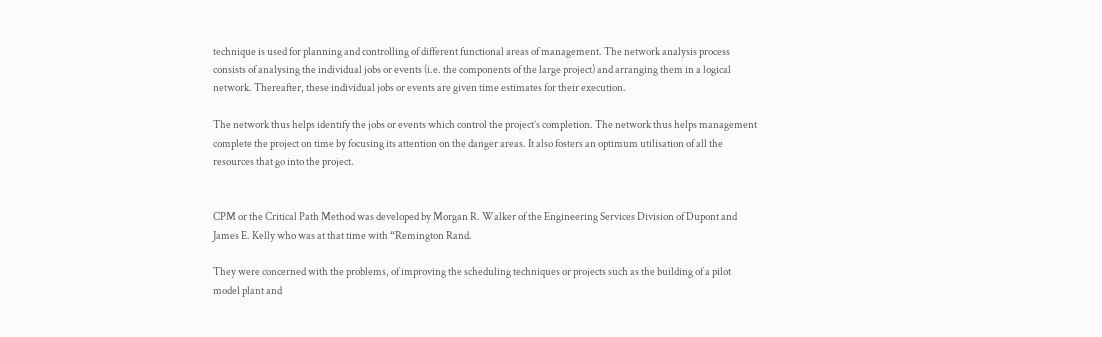technique is used for planning and controlling of different functional areas of management. The network analysis process consists of analysing the individual jobs or events (i.e. the components of the large project) and arranging them in a logical network. Thereafter, these individual jobs or events are given time estimates for their execution.

The network thus helps identify the jobs or events which control the project’s completion. The network thus helps management complete the project on time by focusing its attention on the danger areas. It also fosters an optimum utilisation of all the resources that go into the project.


CPM or the Critical Path Method was developed by Morgan R. Walker of the Engineering Services Division of Dupont and James E. Kelly who was at that time with “Remington Rand.

They were concerned with the problems, of improving the scheduling techniques or projects such as the building of a pilot model plant and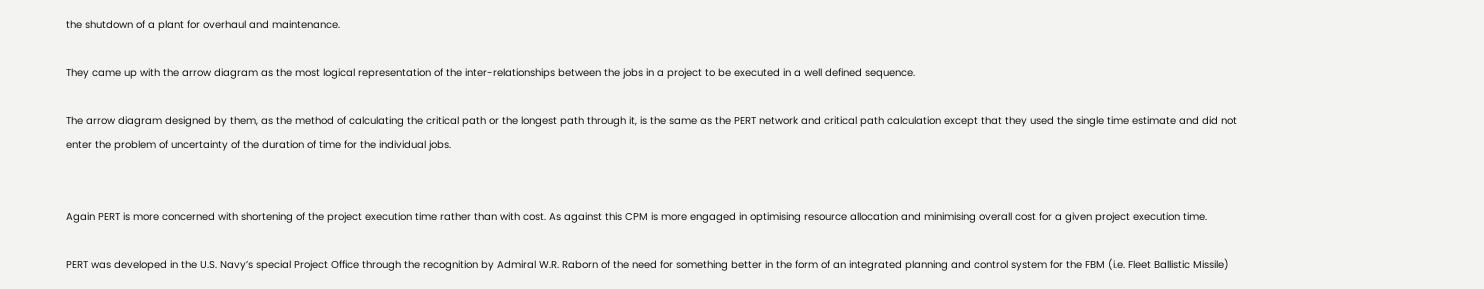the shutdown of a plant for overhaul and maintenance.

They came up with the arrow diagram as the most logical representation of the inter-relationships between the jobs in a project to be executed in a well defined sequence.

The arrow diagram designed by them, as the method of calculating the critical path or the longest path through it, is the same as the PERT network and critical path calculation except that they used the single time estimate and did not enter the problem of uncertainty of the duration of time for the individual jobs.


Again PERT is more concerned with shortening of the project execution time rather than with cost. As against this CPM is more engaged in optimising resource allocation and minimising overall cost for a given project execution time.

PERT was developed in the U.S. Navy’s special Project Office through the recognition by Admiral W.R. Raborn of the need for something better in the form of an integrated planning and control system for the FBM (i.e. Fleet Ballistic Missile)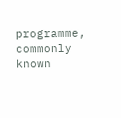programme, commonly known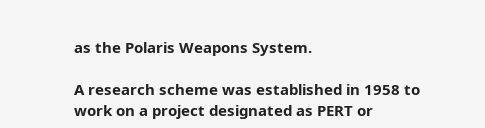as the Polaris Weapons System.

A research scheme was established in 1958 to work on a project designated as PERT or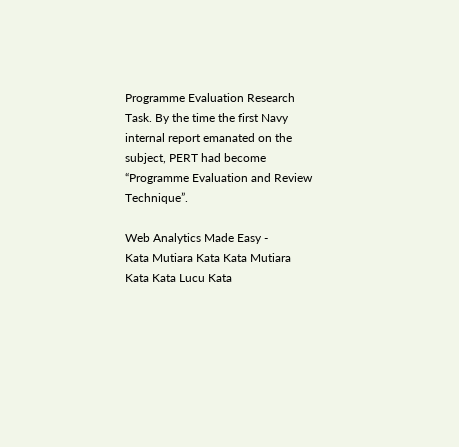Programme Evaluation Research Task. By the time the first Navy internal report emanated on the subject, PERT had become “Programme Evaluation and Review Technique”.

Web Analytics Made Easy -
Kata Mutiara Kata Kata Mutiara Kata Kata Lucu Kata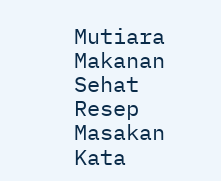Mutiara Makanan Sehat Resep Masakan Kata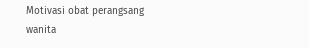Motivasi obat perangsang wanita